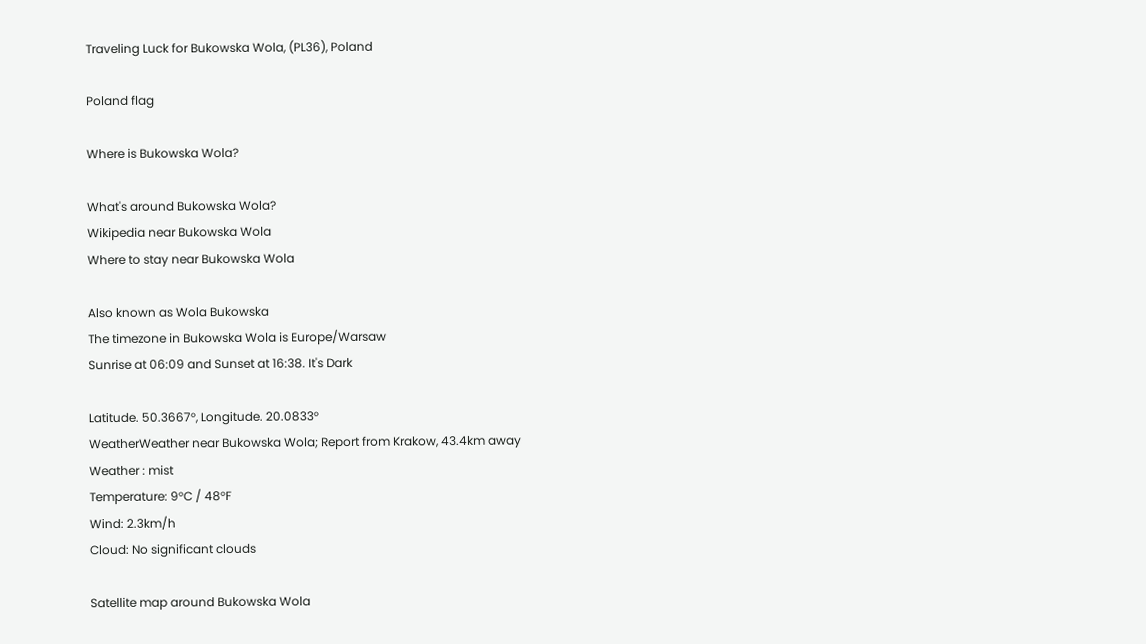Traveling Luck for Bukowska Wola, (PL36), Poland

Poland flag

Where is Bukowska Wola?

What's around Bukowska Wola?
Wikipedia near Bukowska Wola
Where to stay near Bukowska Wola

Also known as Wola Bukowska
The timezone in Bukowska Wola is Europe/Warsaw
Sunrise at 06:09 and Sunset at 16:38. It's Dark

Latitude. 50.3667°, Longitude. 20.0833°
WeatherWeather near Bukowska Wola; Report from Krakow, 43.4km away
Weather : mist
Temperature: 9°C / 48°F
Wind: 2.3km/h
Cloud: No significant clouds

Satellite map around Bukowska Wola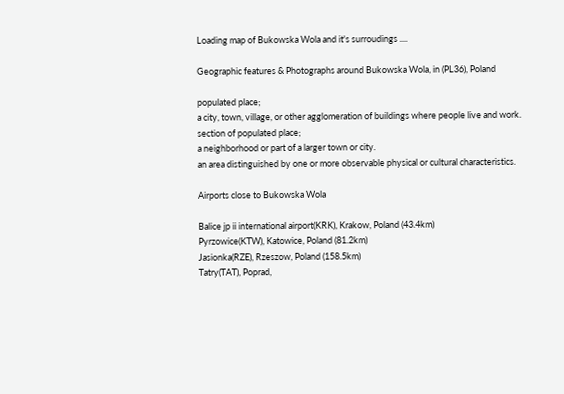Loading map of Bukowska Wola and it's surroudings ....

Geographic features & Photographs around Bukowska Wola, in (PL36), Poland

populated place;
a city, town, village, or other agglomeration of buildings where people live and work.
section of populated place;
a neighborhood or part of a larger town or city.
an area distinguished by one or more observable physical or cultural characteristics.

Airports close to Bukowska Wola

Balice jp ii international airport(KRK), Krakow, Poland (43.4km)
Pyrzowice(KTW), Katowice, Poland (81.2km)
Jasionka(RZE), Rzeszow, Poland (158.5km)
Tatry(TAT), Poprad,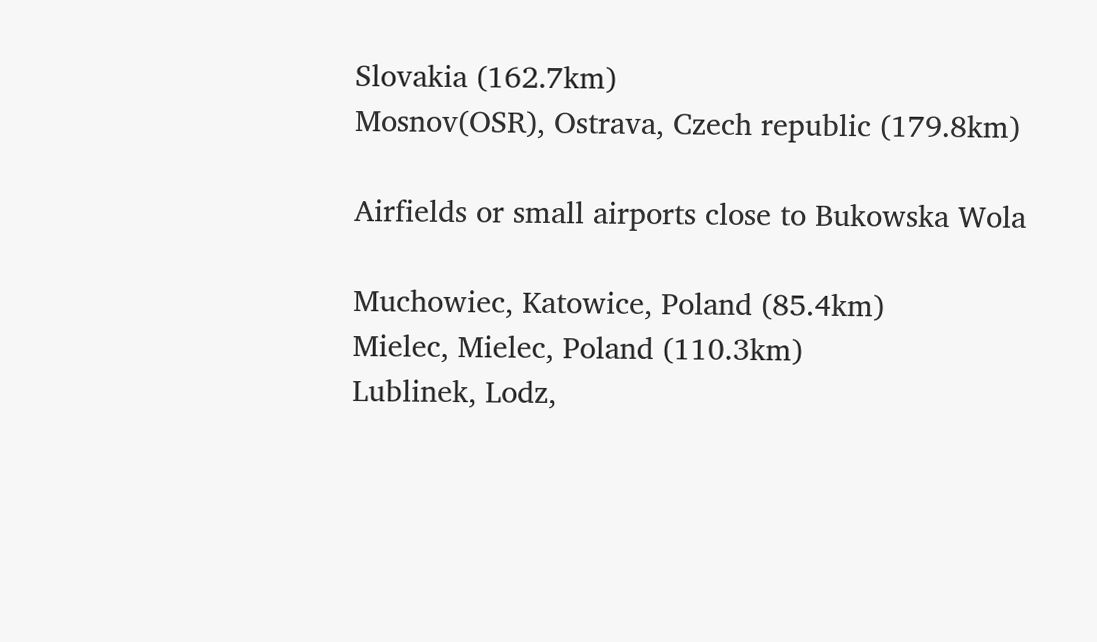Slovakia (162.7km)
Mosnov(OSR), Ostrava, Czech republic (179.8km)

Airfields or small airports close to Bukowska Wola

Muchowiec, Katowice, Poland (85.4km)
Mielec, Mielec, Poland (110.3km)
Lublinek, Lodz,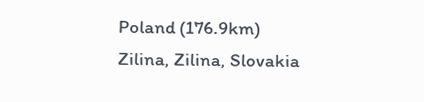Poland (176.9km)
Zilina, Zilina, Slovakia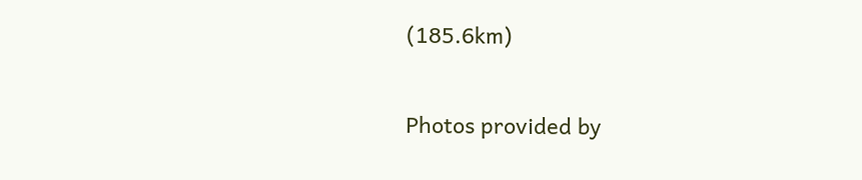(185.6km)

Photos provided by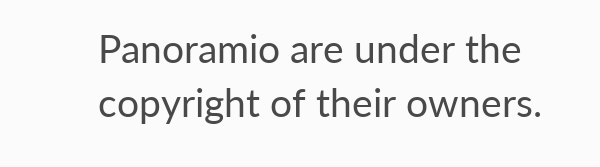Panoramio are under the copyright of their owners.